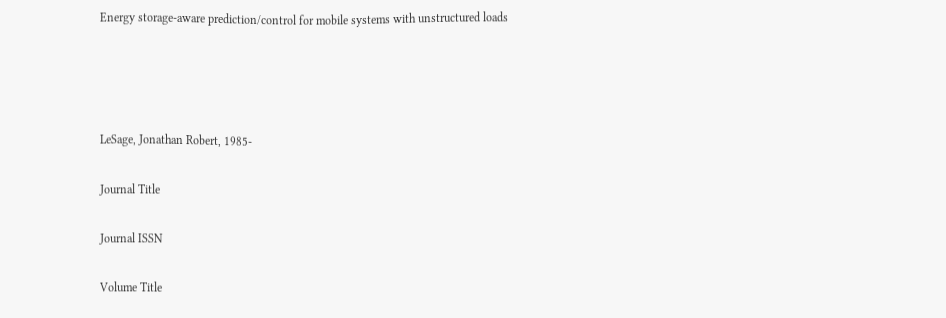Energy storage-aware prediction/control for mobile systems with unstructured loads




LeSage, Jonathan Robert, 1985-

Journal Title

Journal ISSN

Volume Title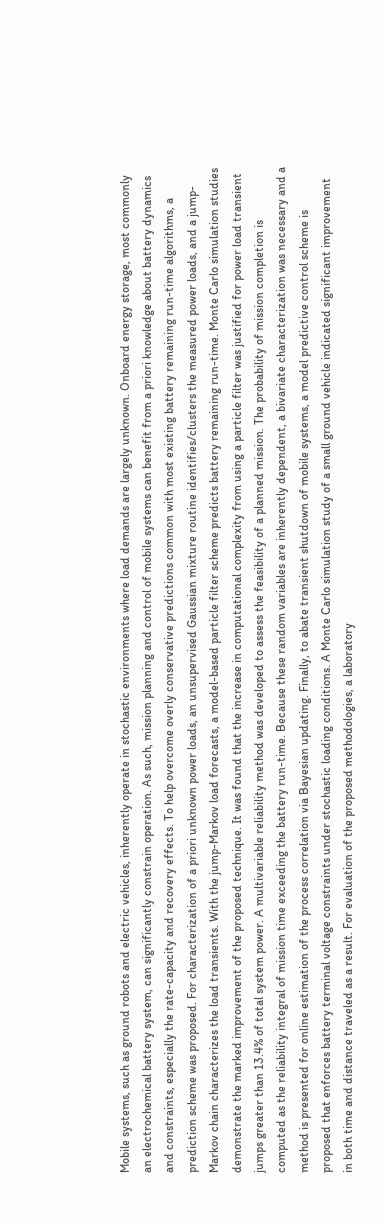Mobile systems, such as ground robots and electric vehicles, inherently operate in stochastic environments where load demands are largely unknown. Onboard energy storage, most commonly an electrochemical battery system, can significantly constrain operation. As such, mission planning and control of mobile systems can benefit from a priori knowledge about battery dynamics and constraints, especially the rate-capacity and recovery effects. To help overcome overly conservative predictions common with most existing battery remaining run-time algorithms, a prediction scheme was proposed. For characterization of a priori unknown power loads, an unsupervised Gaussian mixture routine identifies/clusters the measured power loads, and a jump-Markov chain characterizes the load transients. With the jump-Markov load forecasts, a model-based particle filter scheme predicts battery remaining run-time. Monte Carlo simulation studies demonstrate the marked improvement of the proposed technique. It was found that the increase in computational complexity from using a particle filter was justified for power load transient jumps greater than 13.4% of total system power. A multivariable reliability method was developed to assess the feasibility of a planned mission. The probability of mission completion is computed as the reliability integral of mission time exceeding the battery run-time. Because these random variables are inherently dependent, a bivariate characterization was necessary and a method is presented for online estimation of the process correlation via Bayesian updating. Finally, to abate transient shutdown of mobile systems, a model predictive control scheme is proposed that enforces battery terminal voltage constraints under stochastic loading conditions. A Monte Carlo simulation study of a small ground vehicle indicated significant improvement in both time and distance traveled as a result. For evaluation of the proposed methodologies, a laboratory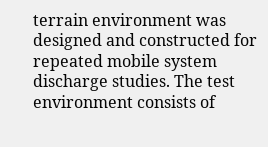terrain environment was designed and constructed for repeated mobile system discharge studies. The test environment consists of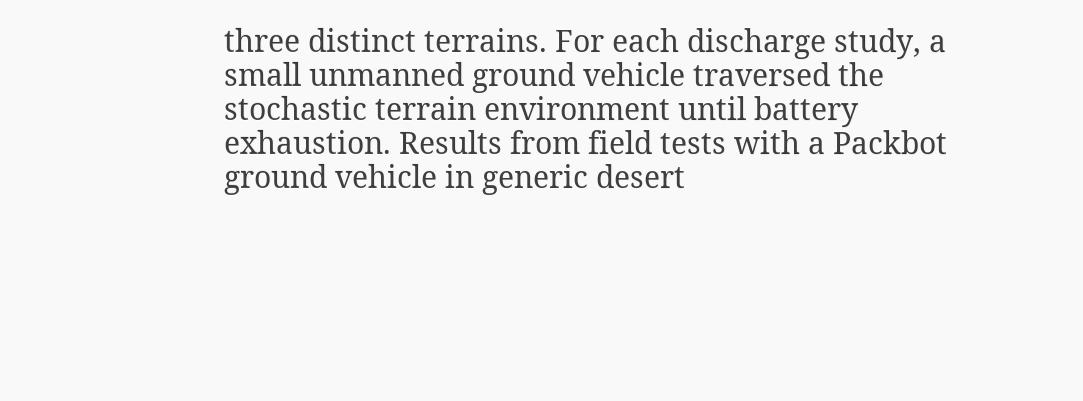three distinct terrains. For each discharge study, a small unmanned ground vehicle traversed the stochastic terrain environment until battery exhaustion. Results from field tests with a Packbot ground vehicle in generic desert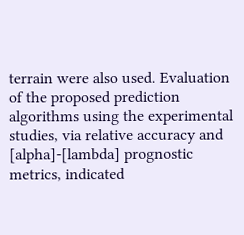terrain were also used. Evaluation of the proposed prediction algorithms using the experimental studies, via relative accuracy and [alpha]-[lambda] prognostic metrics, indicated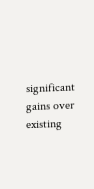significant gains over existing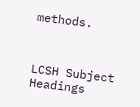methods.



LCSH Subject Headings